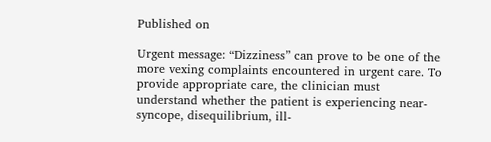Published on

Urgent message: “Dizziness” can prove to be one of the more vexing complaints encountered in urgent care. To provide appropriate care, the clinician must understand whether the patient is experiencing near-syncope, disequilibrium, ill-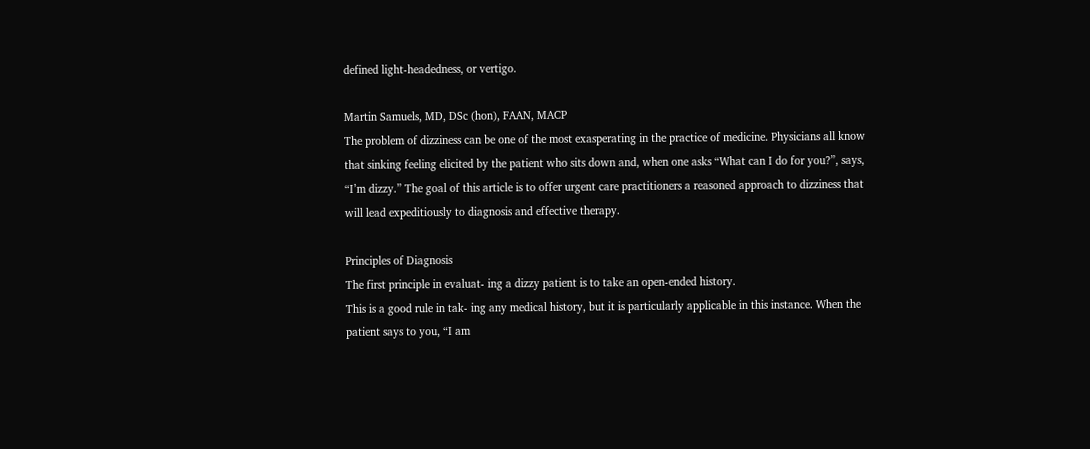defined light-headedness, or vertigo.

Martin Samuels, MD, DSc (hon), FAAN, MACP
The problem of dizziness can be one of the most exasperating in the practice of medicine. Physicians all know that sinking feeling elicited by the patient who sits down and, when one asks “What can I do for you?”, says, “I’m dizzy.” The goal of this article is to offer urgent care practitioners a reasoned approach to dizziness that will lead expeditiously to diagnosis and effective therapy.

Principles of Diagnosis
The first principle in evaluat- ing a dizzy patient is to take an open-ended history.
This is a good rule in tak- ing any medical history, but it is particularly applicable in this instance. When the patient says to you, “I am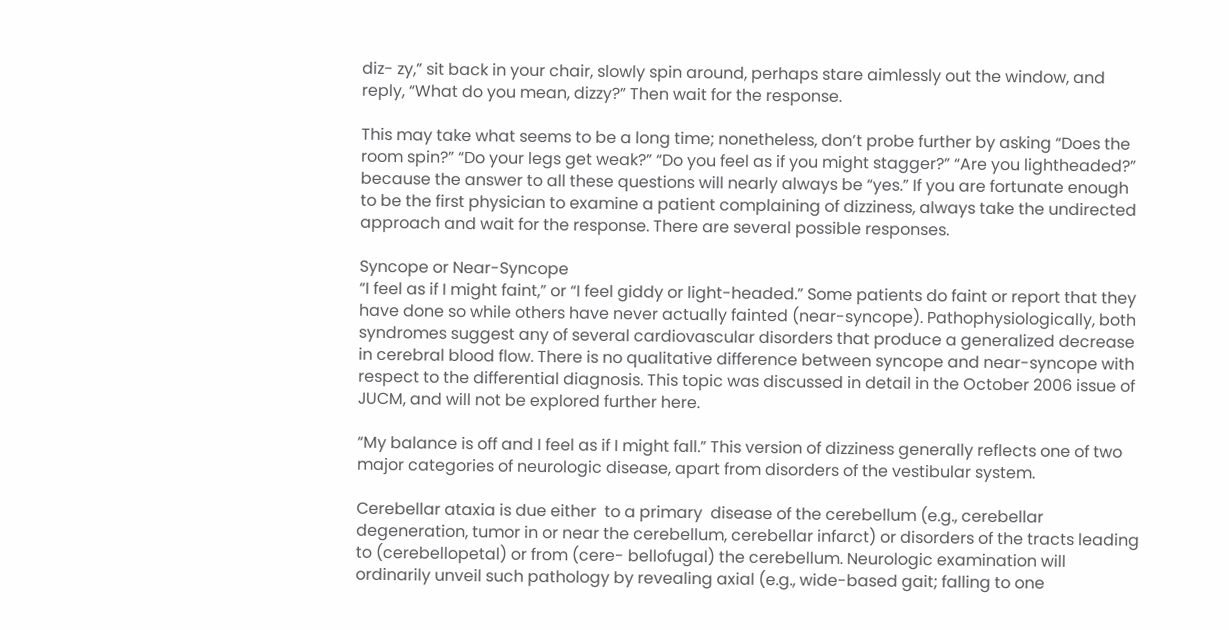diz- zy,” sit back in your chair, slowly spin around, perhaps stare aimlessly out the window, and reply, “What do you mean, dizzy?” Then wait for the response.

This may take what seems to be a long time; nonetheless, don’t probe further by asking “Does the room spin?” “Do your legs get weak?” “Do you feel as if you might stagger?” “Are you lightheaded?” because the answer to all these questions will nearly always be “yes.” If you are fortunate enough to be the first physician to examine a patient complaining of dizziness, always take the undirected approach and wait for the response. There are several possible responses.

Syncope or Near-Syncope
“I feel as if I might faint,” or “I feel giddy or light-headed.” Some patients do faint or report that they have done so while others have never actually fainted (near-syncope). Pathophysiologically, both syndromes suggest any of several cardiovascular disorders that produce a generalized decrease in cerebral blood flow. There is no qualitative difference between syncope and near-syncope with respect to the differential diagnosis. This topic was discussed in detail in the October 2006 issue of JUCM, and will not be explored further here.

“My balance is off and I feel as if I might fall.” This version of dizziness generally reflects one of two major categories of neurologic disease, apart from disorders of the vestibular system.

Cerebellar ataxia is due either  to a primary  disease of the cerebellum (e.g., cerebellar degeneration, tumor in or near the cerebellum, cerebellar infarct) or disorders of the tracts leading to (cerebellopetal) or from (cere- bellofugal) the cerebellum. Neurologic examination will ordinarily unveil such pathology by revealing axial (e.g., wide-based gait; falling to one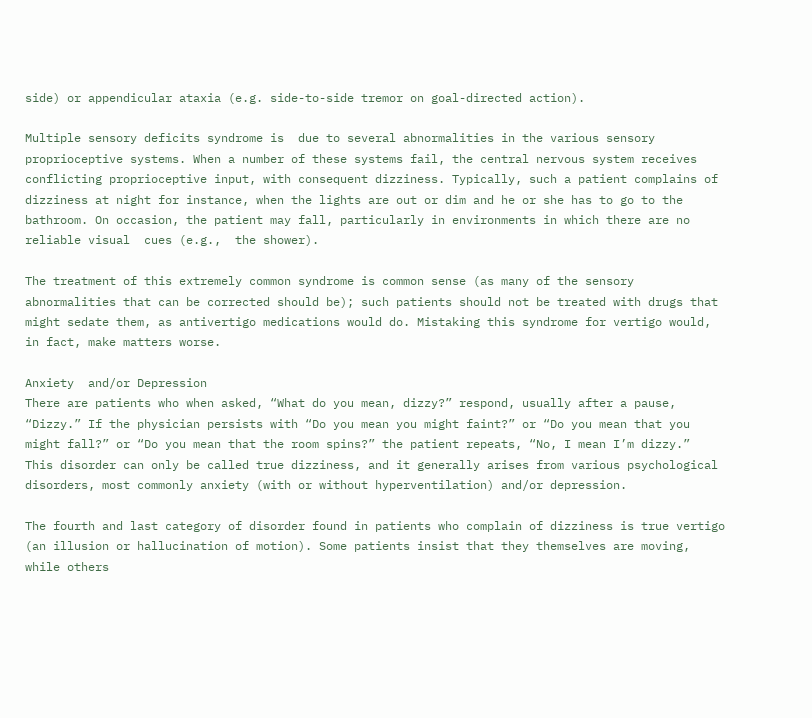side) or appendicular ataxia (e.g. side-to-side tremor on goal-directed action).

Multiple sensory deficits syndrome is  due to several abnormalities in the various sensory proprioceptive systems. When a number of these systems fail, the central nervous system receives conflicting proprioceptive input, with consequent dizziness. Typically, such a patient complains of dizziness at night for instance, when the lights are out or dim and he or she has to go to the bathroom. On occasion, the patient may fall, particularly in environments in which there are no reliable visual  cues (e.g.,  the shower).

The treatment of this extremely common syndrome is common sense (as many of the sensory abnormalities that can be corrected should be); such patients should not be treated with drugs that might sedate them, as antivertigo medications would do. Mistaking this syndrome for vertigo would, in fact, make matters worse.

Anxiety  and/or Depression
There are patients who when asked, “What do you mean, dizzy?” respond, usually after a pause, “Dizzy.” If the physician persists with “Do you mean you might faint?” or “Do you mean that you might fall?” or “Do you mean that the room spins?” the patient repeats, “No, I mean I’m dizzy.”
This disorder can only be called true dizziness, and it generally arises from various psychological disorders, most commonly anxiety (with or without hyperventilation) and/or depression.

The fourth and last category of disorder found in patients who complain of dizziness is true vertigo (an illusion or hallucination of motion). Some patients insist that they themselves are moving, while others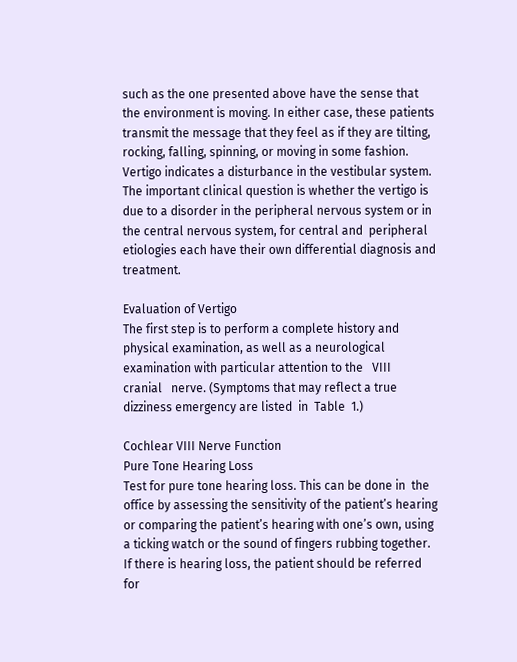such as the one presented above have the sense that the environment is moving. In either case, these patients transmit the message that they feel as if they are tilting, rocking, falling, spinning, or moving in some fashion.
Vertigo indicates a disturbance in the vestibular system. The important clinical question is whether the vertigo is due to a disorder in the peripheral nervous system or in the central nervous system, for central and  peripheral etiologies each have their own differential diagnosis and treatment.

Evaluation of Vertigo
The first step is to perform a complete history and physical examination, as well as a neurological examination with particular attention to the   VIII   cranial   nerve. (Symptoms that may reflect a true dizziness emergency are listed  in  Table  1.)

Cochlear VIII Nerve Function
Pure Tone Hearing Loss
Test for pure tone hearing loss. This can be done in  the office by assessing the sensitivity of the patient’s hearing or comparing the patient’s hearing with one’s own, using a ticking watch or the sound of fingers rubbing together. If there is hearing loss, the patient should be referred for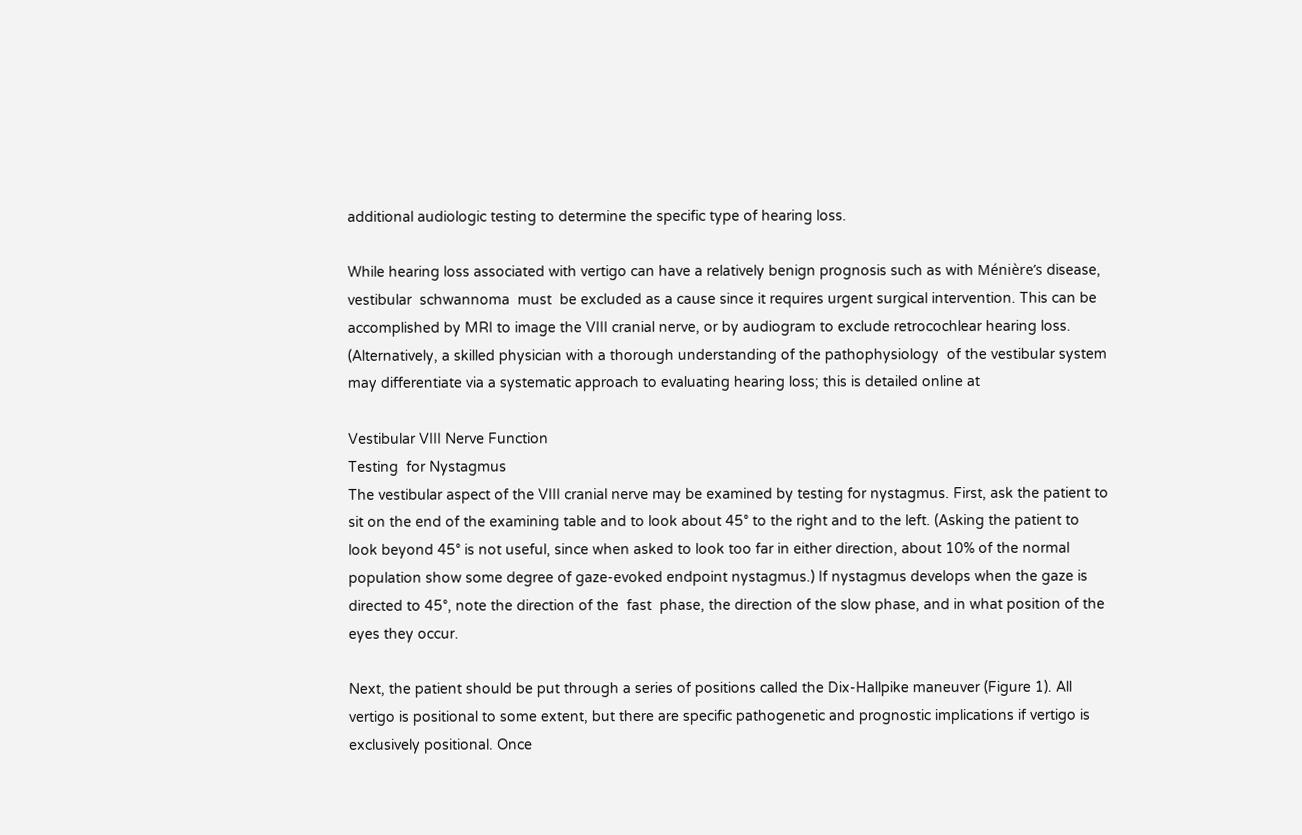additional audiologic testing to determine the specific type of hearing loss.

While hearing loss associated with vertigo can have a relatively benign prognosis such as with Ménière’s disease,  vestibular  schwannoma  must  be excluded as a cause since it requires urgent surgical intervention. This can be accomplished by MRI to image the VIII cranial nerve, or by audiogram to exclude retrocochlear hearing loss. (Alternatively, a skilled physician with a thorough understanding of the pathophysiology  of the vestibular system may differentiate via a systematic approach to evaluating hearing loss; this is detailed online at

Vestibular VIII Nerve Function
Testing  for Nystagmus
The vestibular aspect of the VIII cranial nerve may be examined by testing for nystagmus. First, ask the patient to sit on the end of the examining table and to look about 45° to the right and to the left. (Asking the patient to look beyond 45° is not useful, since when asked to look too far in either direction, about 10% of the normal population show some degree of gaze-evoked endpoint nystagmus.) If nystagmus develops when the gaze is directed to 45°, note the direction of the  fast  phase, the direction of the slow phase, and in what position of the eyes they occur.

Next, the patient should be put through a series of positions called the Dix-Hallpike maneuver (Figure 1). All vertigo is positional to some extent, but there are specific pathogenetic and prognostic implications if vertigo is exclusively positional. Once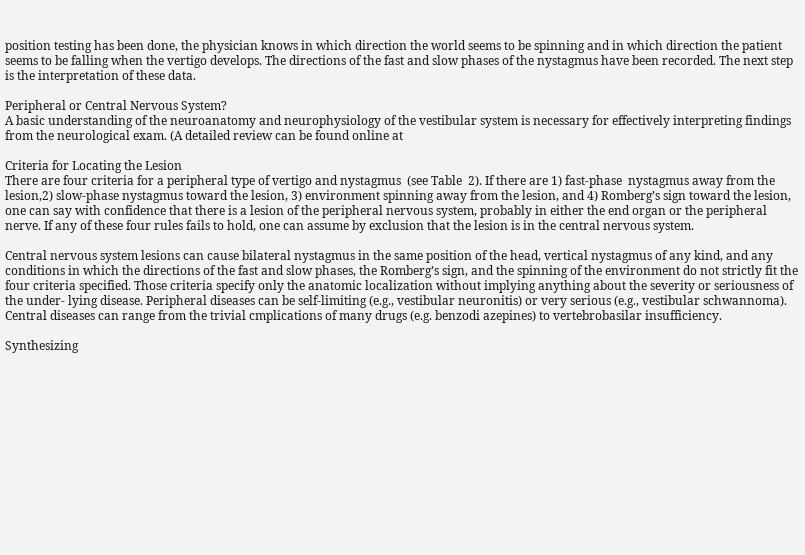position testing has been done, the physician knows in which direction the world seems to be spinning and in which direction the patient seems to be falling when the vertigo develops. The directions of the fast and slow phases of the nystagmus have been recorded. The next step is the interpretation of these data.

Peripheral or Central Nervous System?
A basic understanding of the neuroanatomy and neurophysiology of the vestibular system is necessary for effectively interpreting findings from the neurological exam. (A detailed review can be found online at

Criteria for Locating the Lesion
There are four criteria for a peripheral type of vertigo and nystagmus  (see Table  2). If there are 1) fast-phase  nystagmus away from the lesion,2) slow-phase nystagmus toward the lesion, 3) environment spinning away from the lesion, and 4) Romberg’s sign toward the lesion, one can say with confidence that there is a lesion of the peripheral nervous system, probably in either the end organ or the peripheral nerve. If any of these four rules fails to hold, one can assume by exclusion that the lesion is in the central nervous system.

Central nervous system lesions can cause bilateral nystagmus in the same position of the head, vertical nystagmus of any kind, and any conditions in which the directions of the fast and slow phases, the Romberg’s sign, and the spinning of the environment do not strictly fit the four criteria specified. Those criteria specify only the anatomic localization without implying anything about the severity or seriousness of the under- lying disease. Peripheral diseases can be self-limiting (e.g., vestibular neuronitis) or very serious (e.g., vestibular schwannoma). Central diseases can range from the trivial cmplications of many drugs (e.g. benzodi azepines) to vertebrobasilar insufficiency.

Synthesizing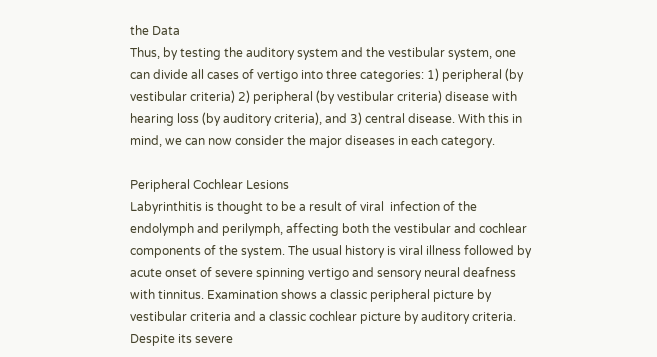the Data
Thus, by testing the auditory system and the vestibular system, one can divide all cases of vertigo into three categories: 1) peripheral (by vestibular criteria) 2) peripheral (by vestibular criteria) disease with hearing loss (by auditory criteria), and 3) central disease. With this in mind, we can now consider the major diseases in each category.

Peripheral Cochlear Lesions
Labyrinthitis is thought to be a result of viral  infection of the endolymph and perilymph, affecting both the vestibular and cochlear components of the system. The usual history is viral illness followed by acute onset of severe spinning vertigo and sensory neural deafness with tinnitus. Examination shows a classic peripheral picture by vestibular criteria and a classic cochlear picture by auditory criteria. Despite its severe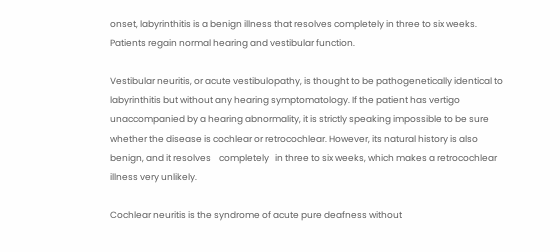onset, labyrinthitis is a benign illness that resolves completely in three to six weeks. Patients regain normal hearing and vestibular function.

Vestibular neuritis, or acute vestibulopathy, is thought to be pathogenetically identical to labyrinthitis but without any hearing symptomatology. If the patient has vertigo unaccompanied by a hearing abnormality, it is strictly speaking impossible to be sure whether the disease is cochlear or retrocochlear. However, its natural history is also benign, and it resolves    completely   in three to six weeks, which makes a retrocochlear illness very unlikely.

Cochlear neuritis is the syndrome of acute pure deafness without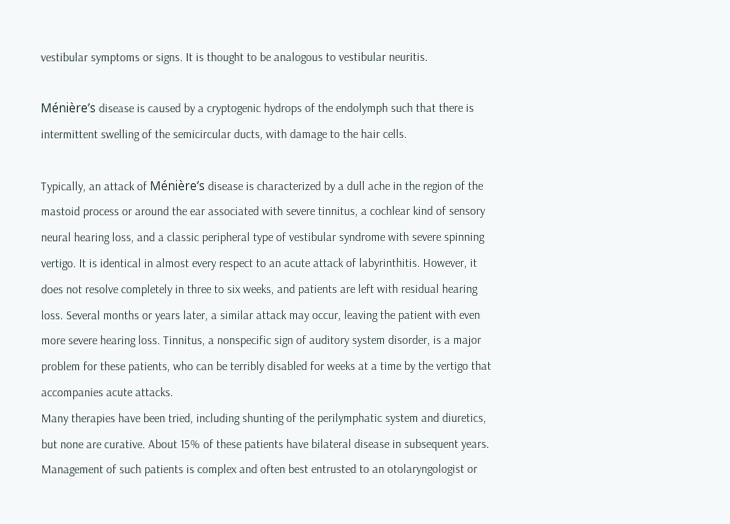vestibular symptoms or signs. It is thought to be analogous to vestibular neuritis.

Ménière’s disease is caused by a cryptogenic hydrops of the endolymph such that there is intermittent swelling of the semicircular ducts, with damage to the hair cells.

Typically, an attack of Ménière’s disease is characterized by a dull ache in the region of the mastoid process or around the ear associated with severe tinnitus, a cochlear kind of sensory neural hearing loss, and a classic peripheral type of vestibular syndrome with severe spinning vertigo. It is identical in almost every respect to an acute attack of labyrinthitis. However, it does not resolve completely in three to six weeks, and patients are left with residual hearing loss. Several months or years later, a similar attack may occur, leaving the patient with even more severe hearing loss. Tinnitus, a nonspecific sign of auditory system disorder, is a major problem for these patients, who can be terribly disabled for weeks at a time by the vertigo that accompanies acute attacks.
Many therapies have been tried, including shunting of the perilymphatic system and diuretics, but none are curative. About 15% of these patients have bilateral disease in subsequent years. Management of such patients is complex and often best entrusted to an otolaryngologist or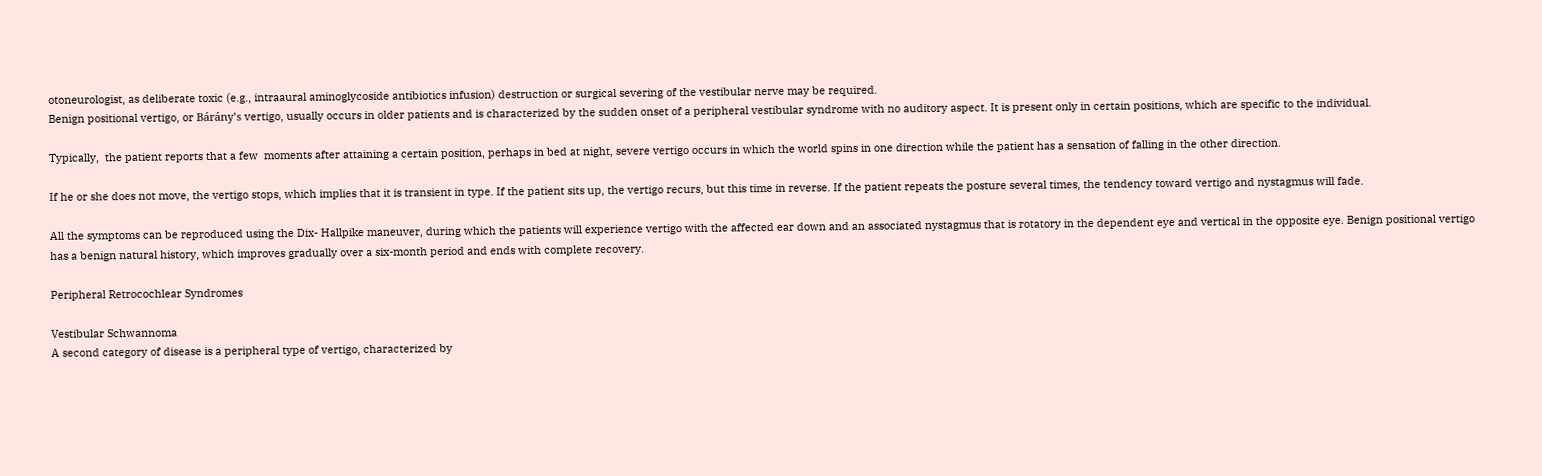otoneurologist, as deliberate toxic (e.g., intraaural aminoglycoside antibiotics infusion) destruction or surgical severing of the vestibular nerve may be required.
Benign positional vertigo, or Bárány’s vertigo, usually occurs in older patients and is characterized by the sudden onset of a peripheral vestibular syndrome with no auditory aspect. It is present only in certain positions, which are specific to the individual.

Typically,  the patient reports that a few  moments after attaining a certain position, perhaps in bed at night, severe vertigo occurs in which the world spins in one direction while the patient has a sensation of falling in the other direction.

If he or she does not move, the vertigo stops, which implies that it is transient in type. If the patient sits up, the vertigo recurs, but this time in reverse. If the patient repeats the posture several times, the tendency toward vertigo and nystagmus will fade.

All the symptoms can be reproduced using the Dix- Hallpike maneuver, during which the patients will experience vertigo with the affected ear down and an associated nystagmus that is rotatory in the dependent eye and vertical in the opposite eye. Benign positional vertigo has a benign natural history, which improves gradually over a six-month period and ends with complete recovery.

Peripheral Retrocochlear Syndromes

Vestibular Schwannoma
A second category of disease is a peripheral type of vertigo, characterized by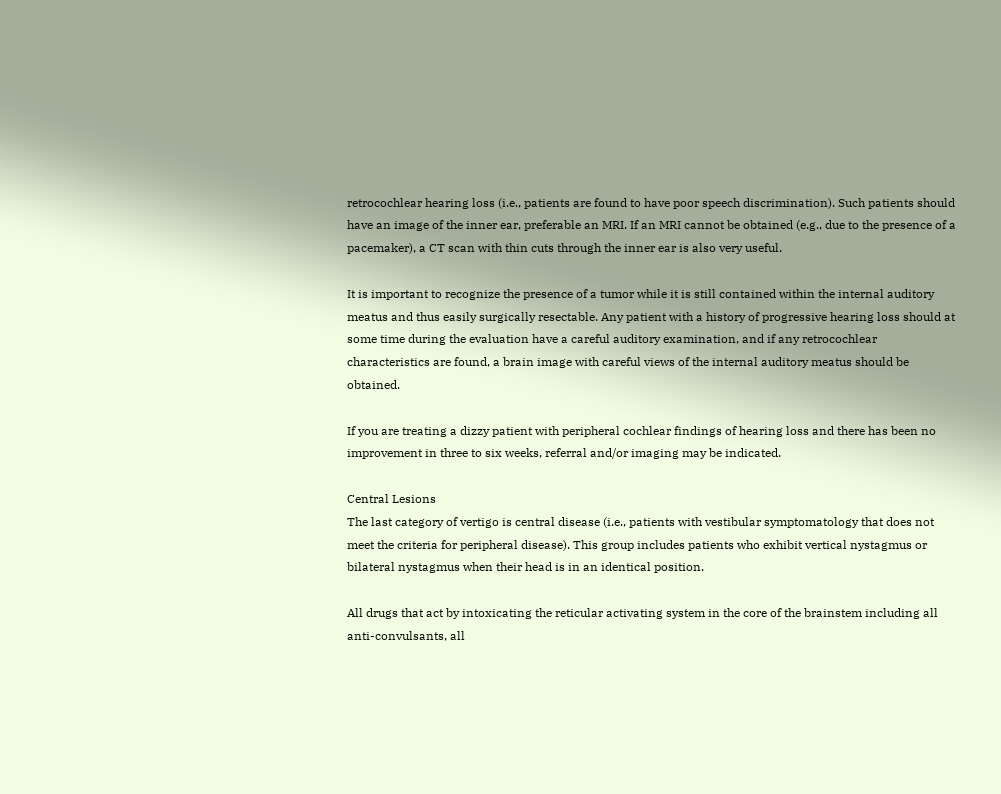retrocochlear hearing loss (i.e., patients are found to have poor speech discrimination). Such patients should have an image of the inner ear, preferable an MRI. If an MRI cannot be obtained (e.g., due to the presence of a pacemaker), a CT scan with thin cuts through the inner ear is also very useful.

It is important to recognize the presence of a tumor while it is still contained within the internal auditory meatus and thus easily surgically resectable. Any patient with a history of progressive hearing loss should at some time during the evaluation have a careful auditory examination, and if any retrocochlear characteristics are found, a brain image with careful views of the internal auditory meatus should be obtained.

If you are treating a dizzy patient with peripheral cochlear findings of hearing loss and there has been no improvement in three to six weeks, referral and/or imaging may be indicated.

Central Lesions
The last category of vertigo is central disease (i.e., patients with vestibular symptomatology that does not meet the criteria for peripheral disease). This group includes patients who exhibit vertical nystagmus or bilateral nystagmus when their head is in an identical position.

All drugs that act by intoxicating the reticular activating system in the core of the brainstem including all anti-convulsants, all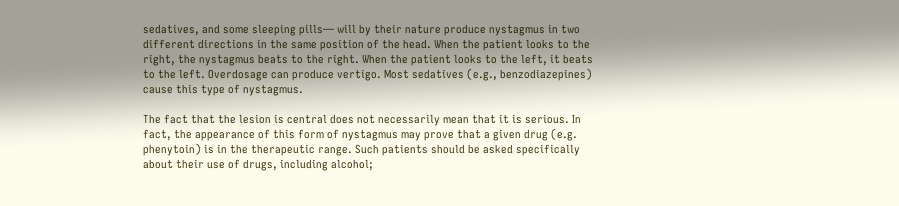sedatives, and some sleeping pills— will by their nature produce nystagmus in two different directions in the same position of the head. When the patient looks to the right, the nystagmus beats to the right. When the patient looks to the left, it beats to the left. Overdosage can produce vertigo. Most sedatives (e.g., benzodiazepines) cause this type of nystagmus.

The fact that the lesion is central does not necessarily mean that it is serious. In fact, the appearance of this form of nystagmus may prove that a given drug (e.g. phenytoin) is in the therapeutic range. Such patients should be asked specifically about their use of drugs, including alcohol;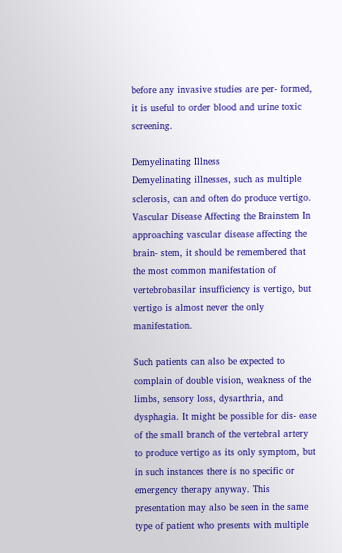before any invasive studies are per- formed, it is useful to order blood and urine toxic screening.

Demyelinating Illness
Demyelinating illnesses, such as multiple sclerosis, can and often do produce vertigo.
Vascular Disease Affecting the Brainstem In approaching vascular disease affecting the brain- stem, it should be remembered that the most common manifestation of vertebrobasilar insufficiency is vertigo, but vertigo is almost never the only manifestation.

Such patients can also be expected to complain of double vision, weakness of the limbs, sensory loss, dysarthria, and dysphagia. It might be possible for dis- ease of the small branch of the vertebral artery to produce vertigo as its only symptom, but in such instances there is no specific or emergency therapy anyway. This presentation may also be seen in the same type of patient who presents with multiple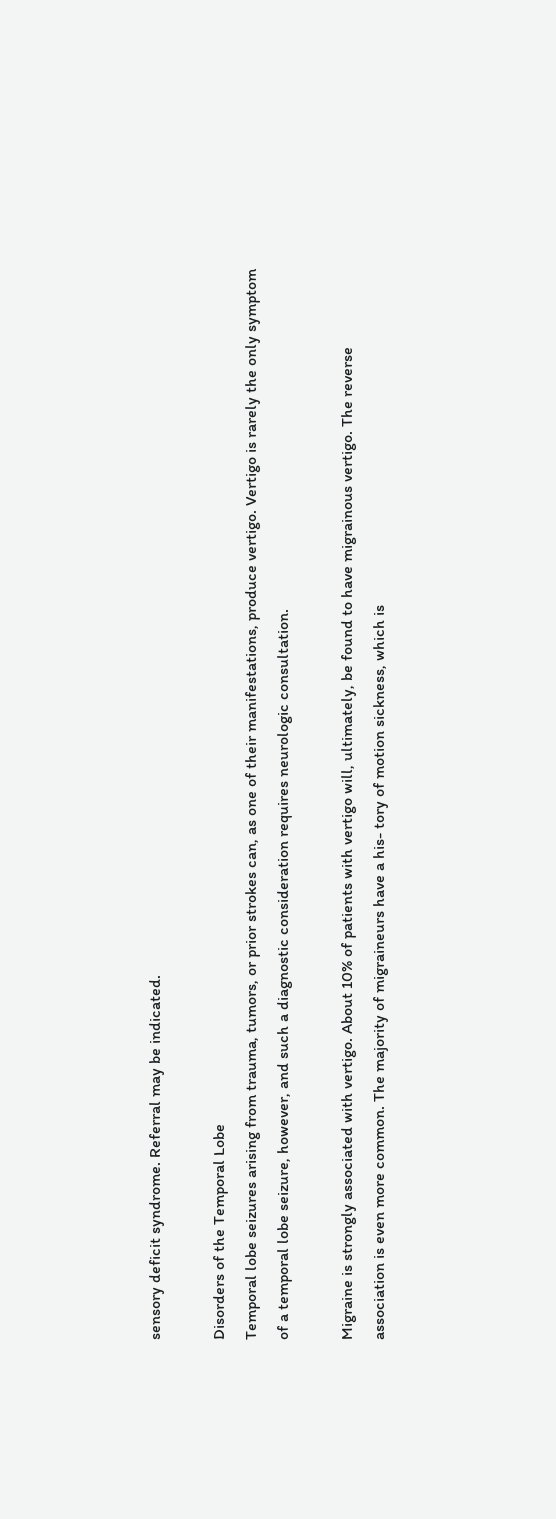sensory deficit syndrome. Referral may be indicated.

Disorders of the Temporal Lobe
Temporal lobe seizures arising from trauma, tumors, or prior strokes can, as one of their manifestations, produce vertigo. Vertigo is rarely the only symptom of a temporal lobe seizure, however, and such a diagnostic consideration requires neurologic consultation.

Migraine is strongly associated with vertigo. About 10% of patients with vertigo will, ultimately, be found to have migrainous vertigo. The reverse association is even more common. The majority of migraineurs have a his- tory of motion sickness, which is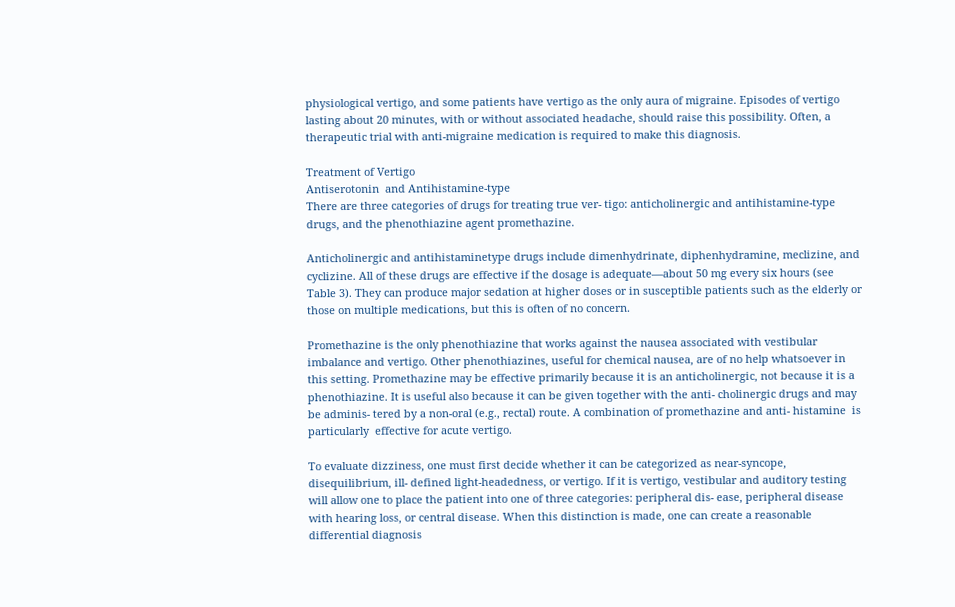physiological vertigo, and some patients have vertigo as the only aura of migraine. Episodes of vertigo lasting about 20 minutes, with or without associated headache, should raise this possibility. Often, a therapeutic trial with anti-migraine medication is required to make this diagnosis.

Treatment of Vertigo
Antiserotonin  and Antihistamine-type
There are three categories of drugs for treating true ver- tigo: anticholinergic and antihistamine-type drugs, and the phenothiazine agent promethazine.

Anticholinergic and antihistaminetype drugs include dimenhydrinate, diphenhydramine, meclizine, and cyclizine. All of these drugs are effective if the dosage is adequate—about 50 mg every six hours (see Table 3). They can produce major sedation at higher doses or in susceptible patients such as the elderly or those on multiple medications, but this is often of no concern.

Promethazine is the only phenothiazine that works against the nausea associated with vestibular imbalance and vertigo. Other phenothiazines, useful for chemical nausea, are of no help whatsoever in this setting. Promethazine may be effective primarily because it is an anticholinergic, not because it is a phenothiazine. It is useful also because it can be given together with the anti- cholinergic drugs and may be adminis- tered by a non-oral (e.g., rectal) route. A combination of promethazine and anti- histamine  is  particularly  effective for acute vertigo.

To evaluate dizziness, one must first decide whether it can be categorized as near-syncope, disequilibrium, ill- defined light-headedness, or vertigo. If it is vertigo, vestibular and auditory testing will allow one to place the patient into one of three categories: peripheral dis- ease, peripheral disease with hearing loss, or central disease. When this distinction is made, one can create a reasonable differential diagnosis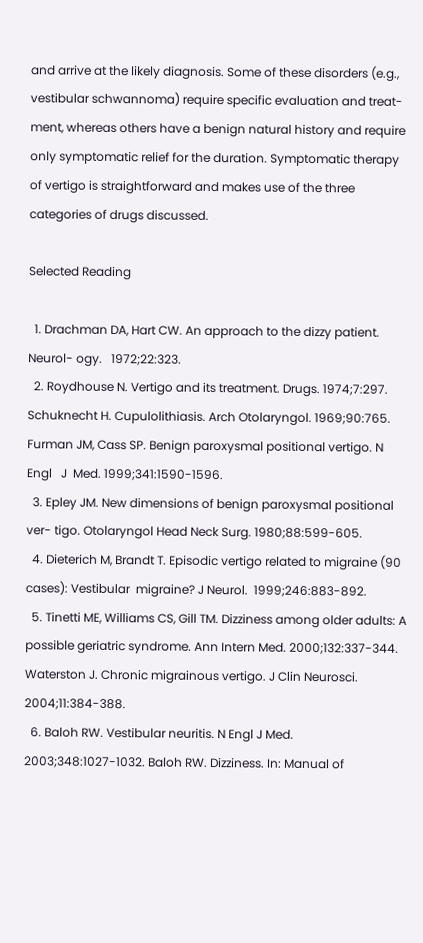and arrive at the likely diagnosis. Some of these disorders (e.g., vestibular schwannoma) require specific evaluation and treat- ment, whereas others have a benign natural history and require only symptomatic relief for the duration. Symptomatic therapy of vertigo is straightforward and makes use of the three categories of drugs discussed.

Selected Reading

  1. Drachman DA, Hart CW. An approach to the dizzy patient. Neurol- ogy.   1972;22:323.
  2. Roydhouse N. Vertigo and its treatment. Drugs. 1974;7:297. Schuknecht H. Cupulolithiasis. Arch Otolaryngol. 1969;90:765. Furman JM, Cass SP. Benign paroxysmal positional vertigo. N Engl   J  Med. 1999;341:1590-1596.
  3. Epley JM. New dimensions of benign paroxysmal positional ver- tigo. Otolaryngol Head Neck Surg. 1980;88:599-605.
  4. Dieterich M, Brandt T. Episodic vertigo related to migraine (90 cases): Vestibular  migraine? J Neurol.  1999;246:883-892.
  5. Tinetti ME, Williams CS, Gill TM. Dizziness among older adults: A possible geriatric syndrome. Ann Intern Med. 2000;132:337-344. Waterston J. Chronic migrainous vertigo. J Clin Neurosci. 2004;11:384-388.
  6. Baloh RW. Vestibular neuritis. N Engl J Med. 2003;348:1027-1032. Baloh RW. Dizziness. In: Manual of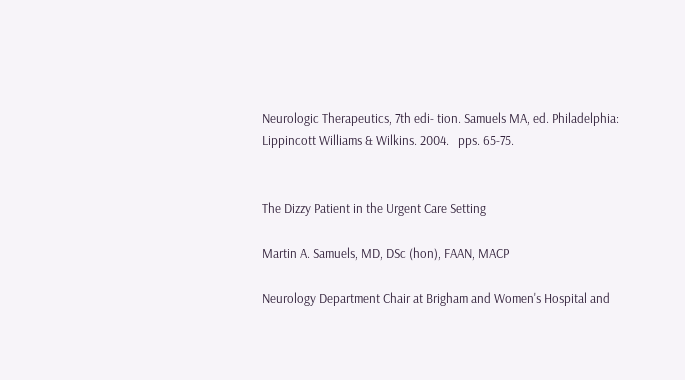Neurologic Therapeutics, 7th edi- tion. Samuels MA, ed. Philadelphia: Lippincott Williams & Wilkins. 2004.   pps. 65-75.


The Dizzy Patient in the Urgent Care Setting

Martin A. Samuels, MD, DSc (hon), FAAN, MACP

Neurology Department Chair at Brigham and Women's Hospital and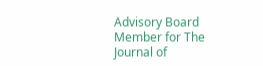Advisory Board Member for The Journal of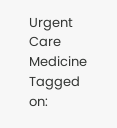Urgent Care Medicine
Tagged on: